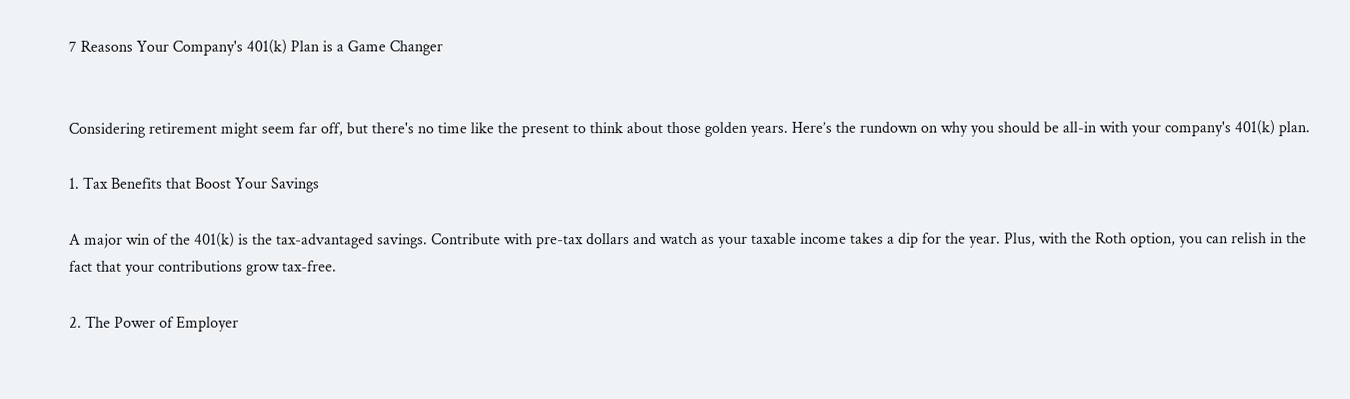7 Reasons Your Company's 401(k) Plan is a Game Changer


Considering retirement might seem far off, but there's no time like the present to think about those golden years. Here’s the rundown on why you should be all-in with your company's 401(k) plan.

1. Tax Benefits that Boost Your Savings

A major win of the 401(k) is the tax-advantaged savings. Contribute with pre-tax dollars and watch as your taxable income takes a dip for the year. Plus, with the Roth option, you can relish in the fact that your contributions grow tax-free.

2. The Power of Employer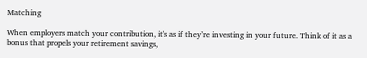Matching

When employers match your contribution, it's as if they’re investing in your future. Think of it as a bonus that propels your retirement savings,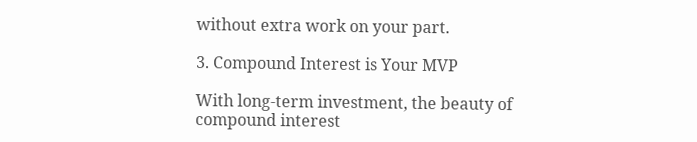without extra work on your part.

3. Compound Interest is Your MVP

With long-term investment, the beauty of compound interest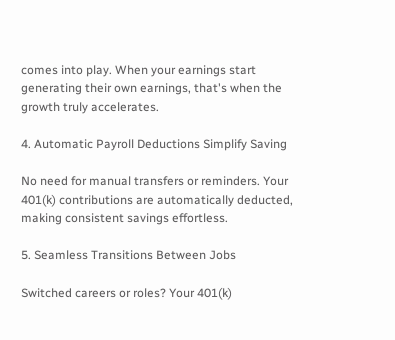comes into play. When your earnings start generating their own earnings, that's when the growth truly accelerates.

4. Automatic Payroll Deductions Simplify Saving

No need for manual transfers or reminders. Your 401(k) contributions are automatically deducted, making consistent savings effortless.

5. Seamless Transitions Between Jobs

Switched careers or roles? Your 401(k)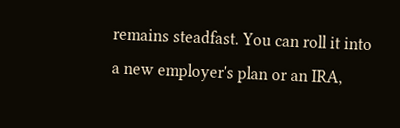remains steadfast. You can roll it into a new employer's plan or an IRA,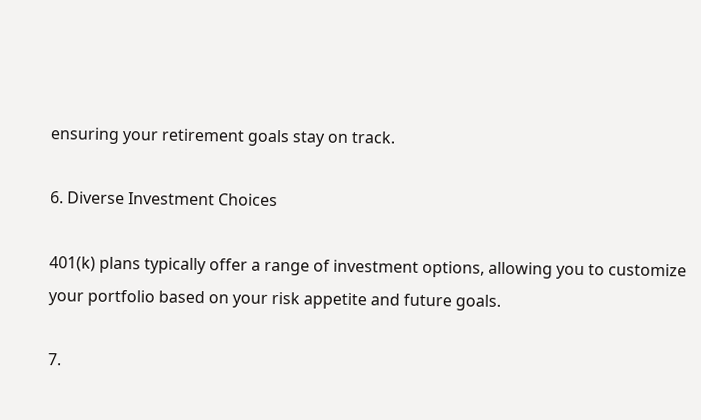ensuring your retirement goals stay on track.

6. Diverse Investment Choices

401(k) plans typically offer a range of investment options, allowing you to customize your portfolio based on your risk appetite and future goals.

7.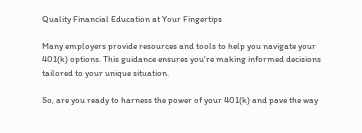Quality Financial Education at Your Fingertips

Many employers provide resources and tools to help you navigate your 401(k) options. This guidance ensures you're making informed decisions tailored to your unique situation.

So, are you ready to harness the power of your 401(k) and pave the way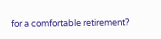for a comfortable retirement?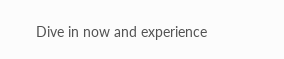Dive in now and experience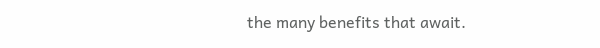the many benefits that await.